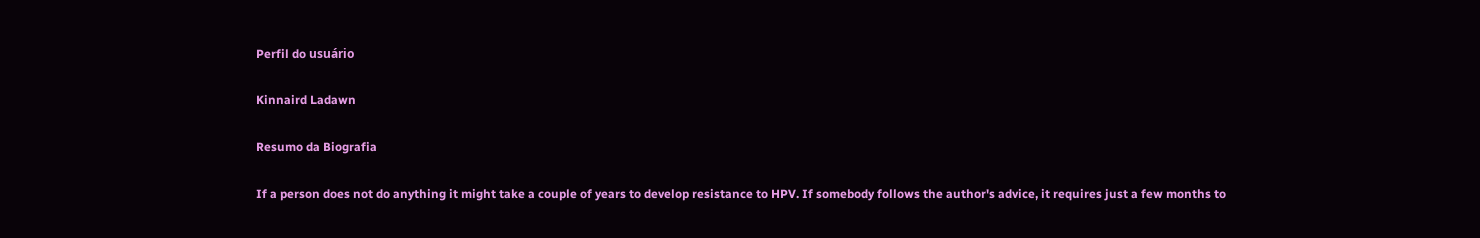Perfil do usuário

Kinnaird Ladawn

Resumo da Biografia

If a person does not do anything it might take a couple of years to develop resistance to HPV. If somebody follows the author's advice, it requires just a few months to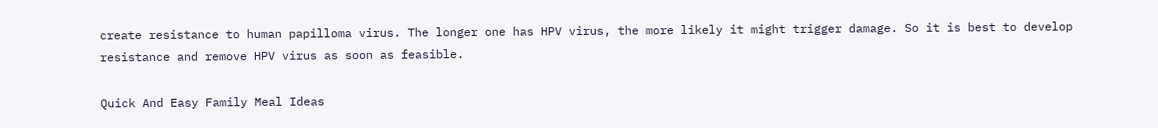create resistance to human papilloma virus. The longer one has HPV virus, the more likely it might trigger damage. So it is best to develop resistance and remove HPV virus as soon as feasible.

Quick And Easy Family Meal Ideas